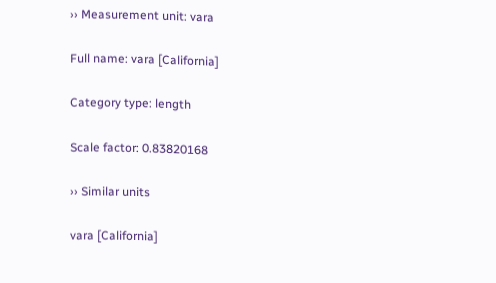›› Measurement unit: vara

Full name: vara [California]

Category type: length

Scale factor: 0.83820168

›› Similar units

vara [California]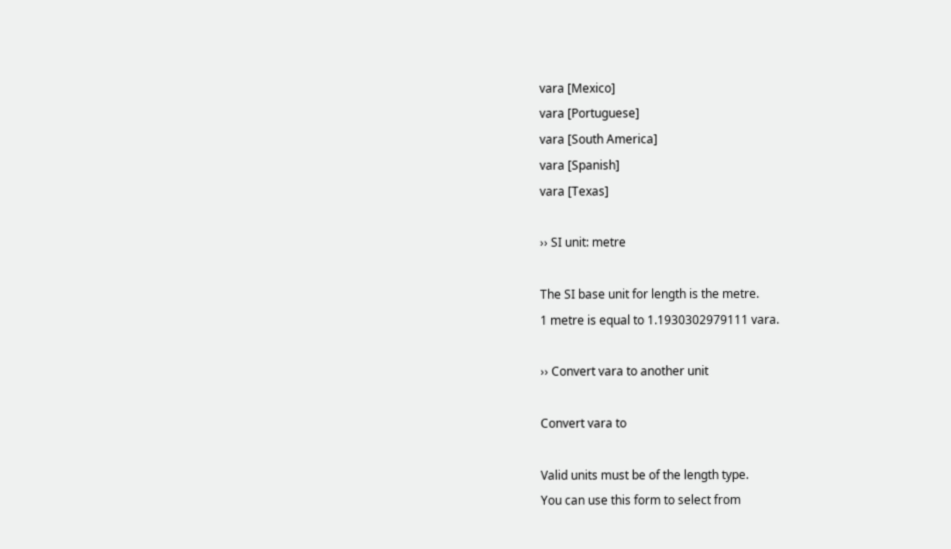vara [Mexico]
vara [Portuguese]
vara [South America]
vara [Spanish]
vara [Texas]

›› SI unit: metre

The SI base unit for length is the metre.
1 metre is equal to 1.1930302979111 vara.

›› Convert vara to another unit

Convert vara to

Valid units must be of the length type.
You can use this form to select from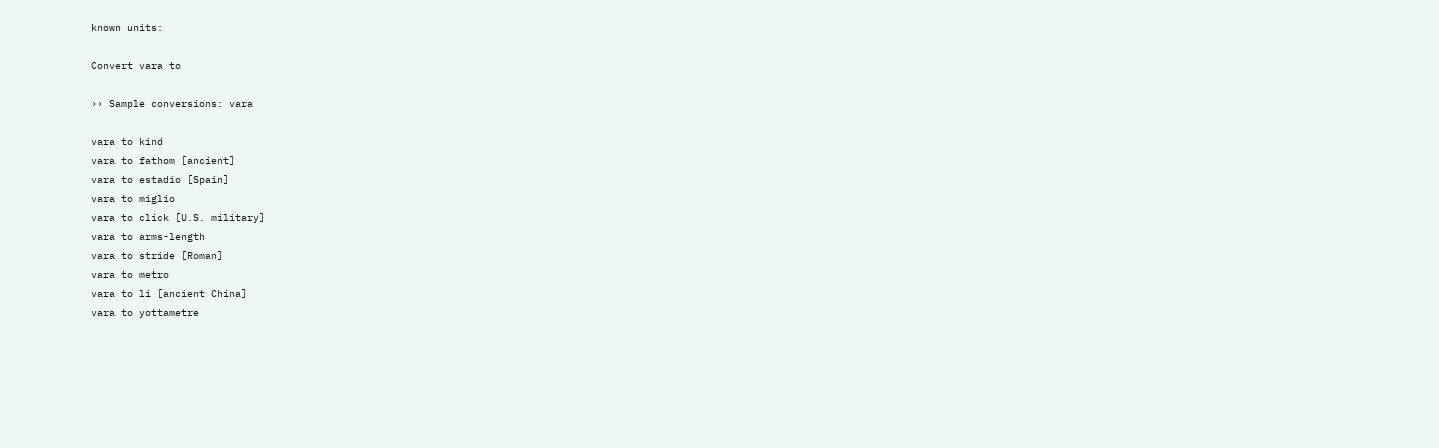known units:

Convert vara to

›› Sample conversions: vara

vara to kind
vara to fathom [ancient]
vara to estadio [Spain]
vara to miglio
vara to click [U.S. military]
vara to arms-length
vara to stride [Roman]
vara to metro
vara to li [ancient China]
vara to yottametre